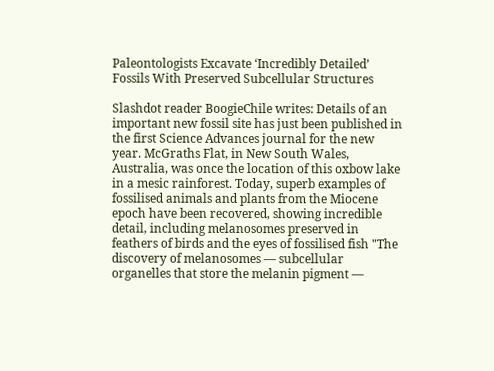Paleontologists Excavate ‘Incredibly Detailed’ Fossils With Preserved Subcellular Structures

Slashdot reader BoogieChile writes: Details of an important new fossil site has just been published in the first Science Advances journal for the new year. McGraths Flat, in New South Wales, Australia, was once the location of this oxbow lake in a mesic rainforest. Today, superb examples of fossilised animals and plants from the Miocene epoch have been recovered, showing incredible detail, including melanosomes preserved in feathers of birds and the eyes of fossilised fish "The discovery of melanosomes — subcellular organelles that store the melanin pigment —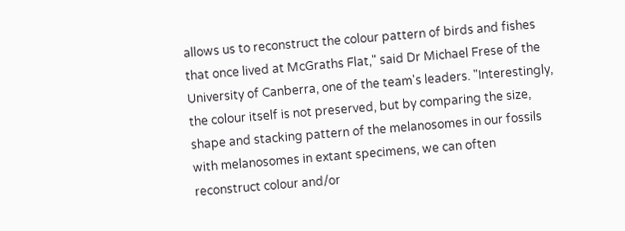allows us to reconstruct the colour pattern of birds and fishes that once lived at McGraths Flat," said Dr Michael Frese of the University of Canberra, one of the team's leaders. "Interestingly, the colour itself is not preserved, but by comparing the size, shape and stacking pattern of the melanosomes in our fossils with melanosomes in extant specimens, we can often reconstruct colour and/or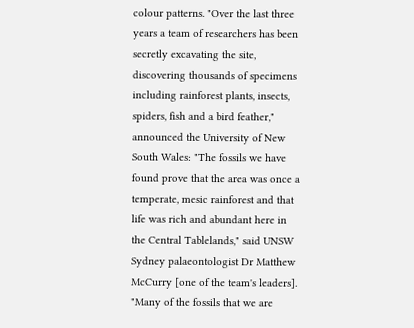colour patterns. "Over the last three years a team of researchers has been secretly excavating the site, discovering thousands of specimens including rainforest plants, insects, spiders, fish and a bird feather," announced the University of New South Wales: "The fossils we have found prove that the area was once a temperate, mesic rainforest and that life was rich and abundant here in the Central Tablelands," said UNSW Sydney palaeontologist Dr Matthew McCurry [one of the team's leaders]. "Many of the fossils that we are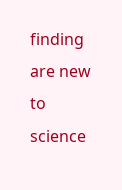finding are new to science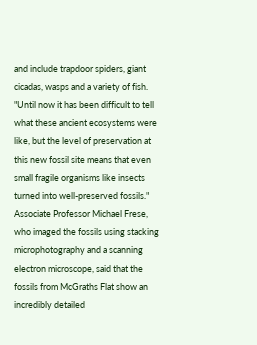and include trapdoor spiders, giant cicadas, wasps and a variety of fish. "Until now it has been difficult to tell what these ancient ecosystems were like, but the level of preservation at this new fossil site means that even small fragile organisms like insects turned into well-preserved fossils." Associate Professor Michael Frese, who imaged the fossils using stacking microphotography and a scanning electron microscope, said that the fossils from McGraths Flat show an incredibly detailed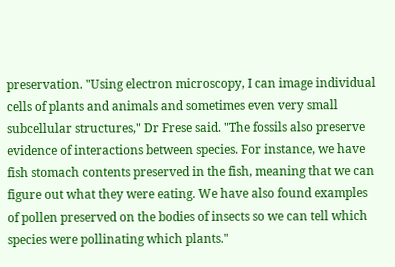preservation. "Using electron microscopy, I can image individual cells of plants and animals and sometimes even very small subcellular structures," Dr Frese said. "The fossils also preserve evidence of interactions between species. For instance, we have fish stomach contents preserved in the fish, meaning that we can figure out what they were eating. We have also found examples of pollen preserved on the bodies of insects so we can tell which species were pollinating which plants."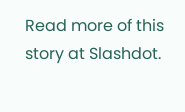Read more of this story at Slashdot.